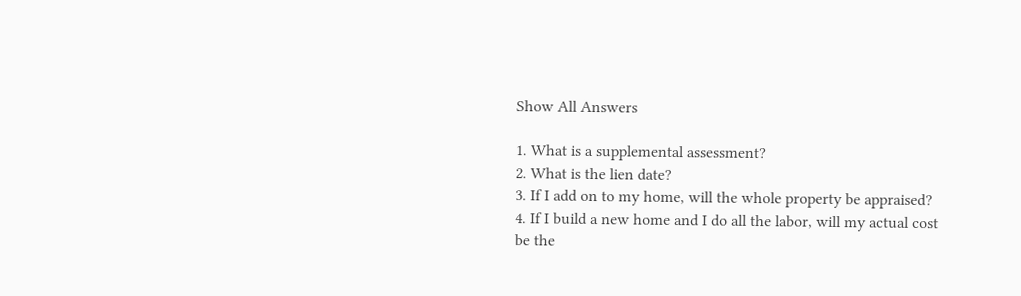Show All Answers

1. What is a supplemental assessment?
2. What is the lien date?
3. If I add on to my home, will the whole property be appraised?
4. If I build a new home and I do all the labor, will my actual cost be the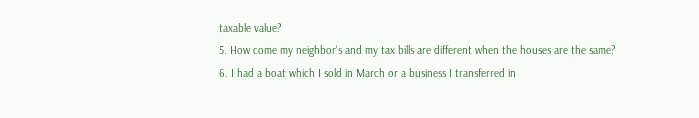taxable value?
5. How come my neighbor's and my tax bills are different when the houses are the same?
6. I had a boat which I sold in March or a business I transferred in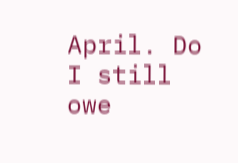April. Do I still owe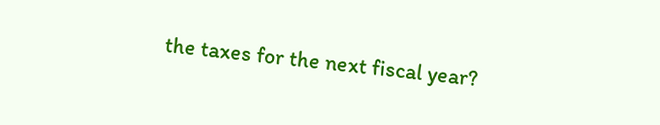the taxes for the next fiscal year?